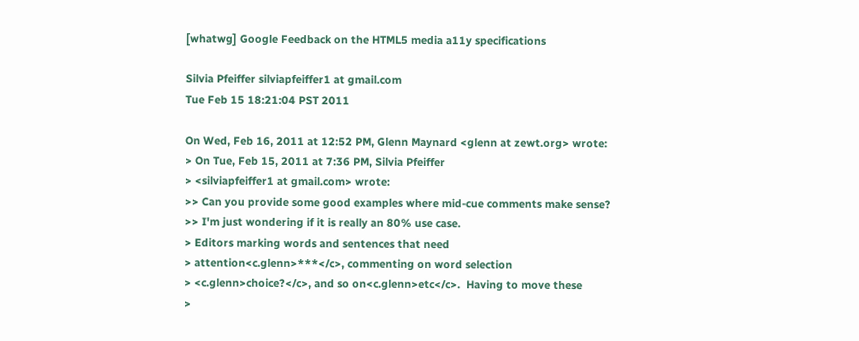[whatwg] Google Feedback on the HTML5 media a11y specifications

Silvia Pfeiffer silviapfeiffer1 at gmail.com
Tue Feb 15 18:21:04 PST 2011

On Wed, Feb 16, 2011 at 12:52 PM, Glenn Maynard <glenn at zewt.org> wrote:
> On Tue, Feb 15, 2011 at 7:36 PM, Silvia Pfeiffer
> <silviapfeiffer1 at gmail.com> wrote:
>> Can you provide some good examples where mid-cue comments make sense?
>> I'm just wondering if it is really an 80% use case.
> Editors marking words and sentences that need
> attention<c.glenn>***</c>, commenting on word selection
> <c.glenn>choice?</c>, and so on<c.glenn>etc</c>.  Having to move these
>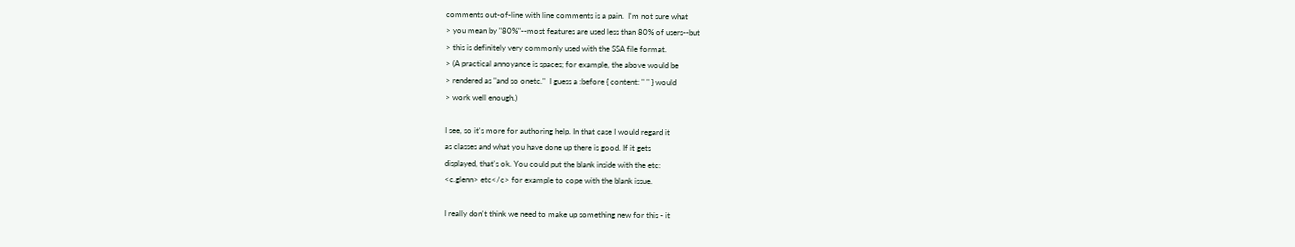comments out-of-line with line comments is a pain.  I'm not sure what
> you mean by "80%"--most features are used less than 80% of users--but
> this is definitely very commonly used with the SSA file format.
> (A practical annoyance is spaces; for example, the above would be
> rendered as "and so onetc."  I guess a :before { content: " " } would
> work well enough.)

I see, so it's more for authoring help. In that case I would regard it
as classes and what you have done up there is good. If it gets
displayed, that's ok. You could put the blank inside with the etc:
<c.glenn> etc</c> for example to cope with the blank issue.

I really don't think we need to make up something new for this - it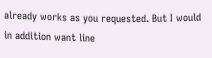already works as you requested. But I would in addition want line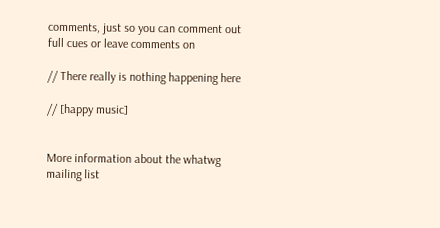comments, just so you can comment out full cues or leave comments on

// There really is nothing happening here

// [happy music]


More information about the whatwg mailing list